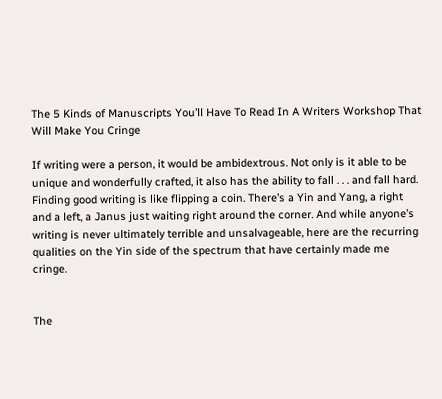The 5 Kinds of Manuscripts You’ll Have To Read In A Writers Workshop That Will Make You Cringe

If writing were a person, it would be ambidextrous. Not only is it able to be unique and wonderfully crafted, it also has the ability to fall . . . and fall hard. Finding good writing is like flipping a coin. There’s a Yin and Yang, a right and a left, a Janus just waiting right around the corner. And while anyone’s writing is never ultimately terrible and unsalvageable, here are the recurring qualities on the Yin side of the spectrum that have certainly made me cringe.


The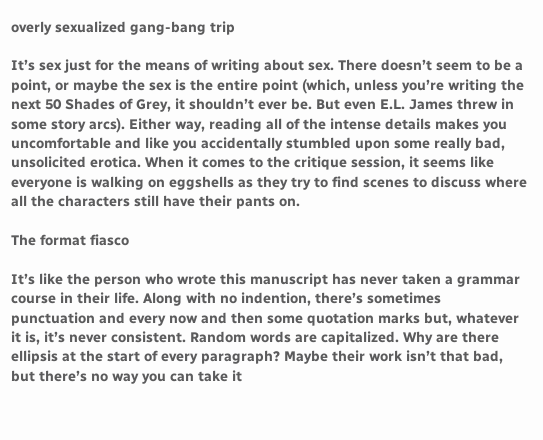overly sexualized gang-bang trip

It’s sex just for the means of writing about sex. There doesn’t seem to be a point, or maybe the sex is the entire point (which, unless you’re writing the next 50 Shades of Grey, it shouldn’t ever be. But even E.L. James threw in some story arcs). Either way, reading all of the intense details makes you uncomfortable and like you accidentally stumbled upon some really bad, unsolicited erotica. When it comes to the critique session, it seems like everyone is walking on eggshells as they try to find scenes to discuss where all the characters still have their pants on.

The format fiasco

It’s like the person who wrote this manuscript has never taken a grammar course in their life. Along with no indention, there’s sometimes punctuation and every now and then some quotation marks but, whatever it is, it’s never consistent. Random words are capitalized. Why are there ellipsis at the start of every paragraph? Maybe their work isn’t that bad, but there’s no way you can take it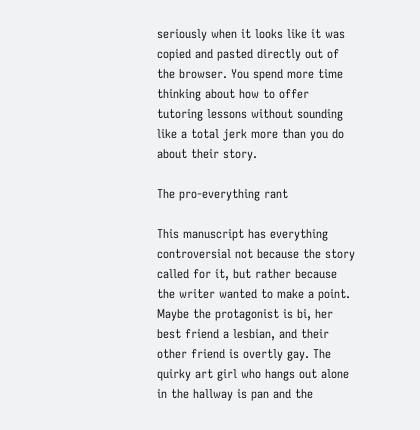seriously when it looks like it was copied and pasted directly out of the browser. You spend more time thinking about how to offer tutoring lessons without sounding like a total jerk more than you do about their story.

The pro-everything rant

This manuscript has everything controversial not because the story called for it, but rather because the writer wanted to make a point. Maybe the protagonist is bi, her best friend a lesbian, and their other friend is overtly gay. The quirky art girl who hangs out alone in the hallway is pan and the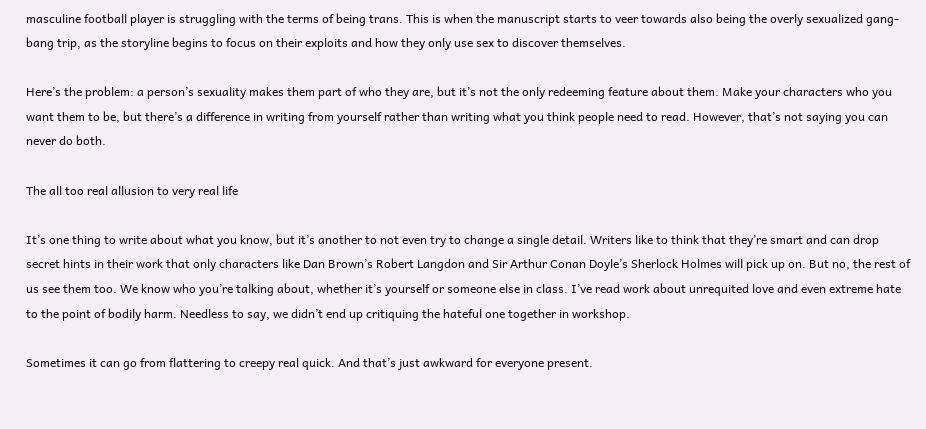masculine football player is struggling with the terms of being trans. This is when the manuscript starts to veer towards also being the overly sexualized gang-bang trip, as the storyline begins to focus on their exploits and how they only use sex to discover themselves.

Here’s the problem: a person’s sexuality makes them part of who they are, but it’s not the only redeeming feature about them. Make your characters who you want them to be, but there’s a difference in writing from yourself rather than writing what you think people need to read. However, that’s not saying you can never do both.

The all too real allusion to very real life

It’s one thing to write about what you know, but it’s another to not even try to change a single detail. Writers like to think that they’re smart and can drop secret hints in their work that only characters like Dan Brown’s Robert Langdon and Sir Arthur Conan Doyle’s Sherlock Holmes will pick up on. But no, the rest of us see them too. We know who you’re talking about, whether it’s yourself or someone else in class. I’ve read work about unrequited love and even extreme hate to the point of bodily harm. Needless to say, we didn’t end up critiquing the hateful one together in workshop.

Sometimes it can go from flattering to creepy real quick. And that’s just awkward for everyone present.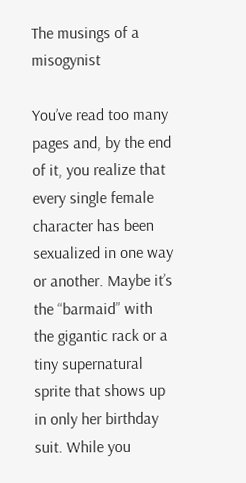The musings of a misogynist

You’ve read too many pages and, by the end of it, you realize that every single female character has been sexualized in one way or another. Maybe it’s the “barmaid” with the gigantic rack or a tiny supernatural sprite that shows up in only her birthday suit. While you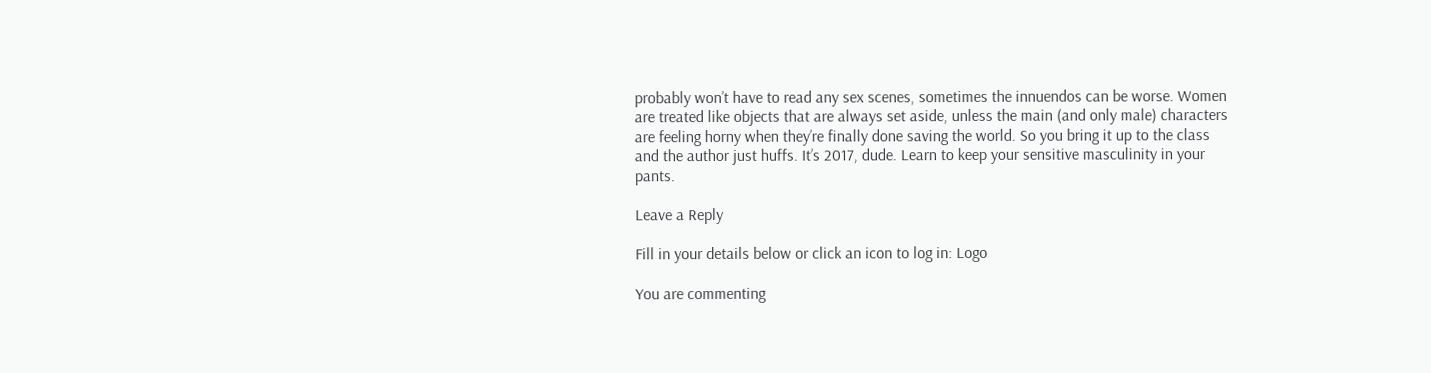probably won’t have to read any sex scenes, sometimes the innuendos can be worse. Women are treated like objects that are always set aside, unless the main (and only male) characters are feeling horny when they’re finally done saving the world. So you bring it up to the class and the author just huffs. It’s 2017, dude. Learn to keep your sensitive masculinity in your pants.

Leave a Reply

Fill in your details below or click an icon to log in: Logo

You are commenting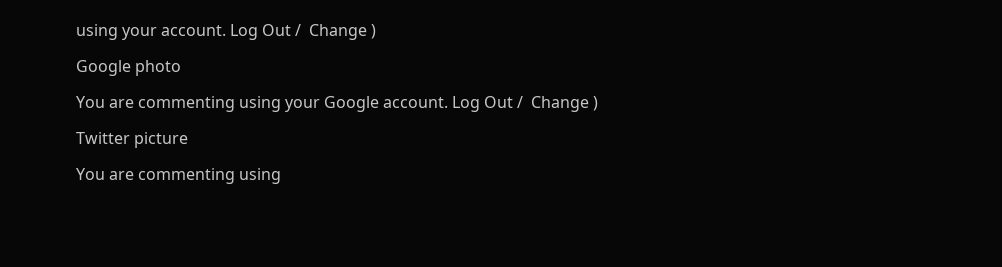using your account. Log Out /  Change )

Google photo

You are commenting using your Google account. Log Out /  Change )

Twitter picture

You are commenting using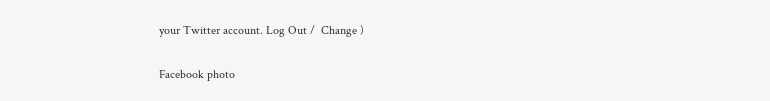your Twitter account. Log Out /  Change )

Facebook photo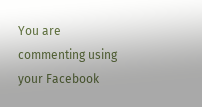You are commenting using your Facebook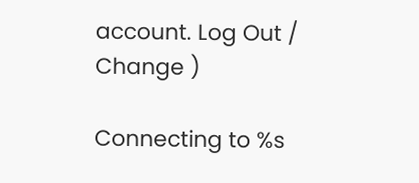account. Log Out /  Change )

Connecting to %s